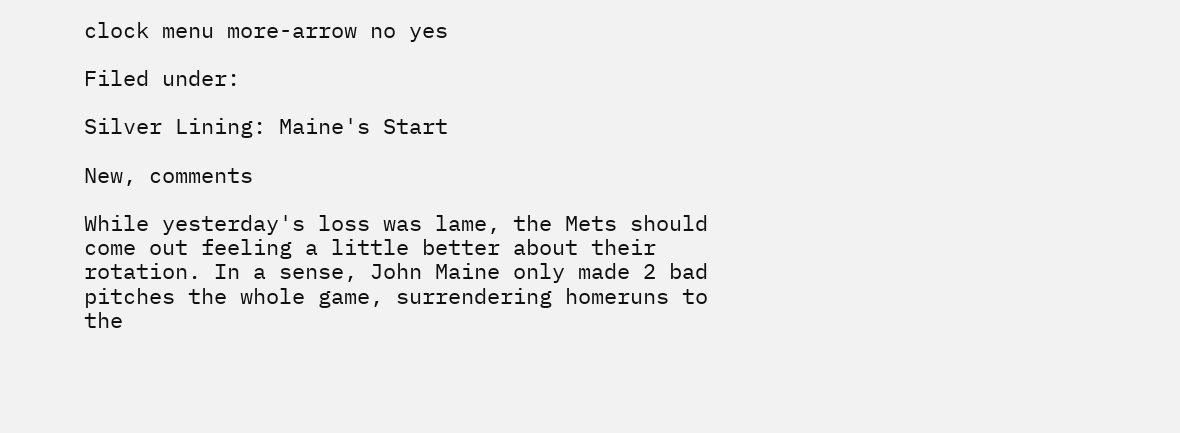clock menu more-arrow no yes

Filed under:

Silver Lining: Maine's Start

New, comments

While yesterday's loss was lame, the Mets should come out feeling a little better about their rotation. In a sense, John Maine only made 2 bad pitches the whole game, surrendering homeruns to the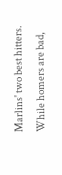Marlins' two best hitters. While homers are bad,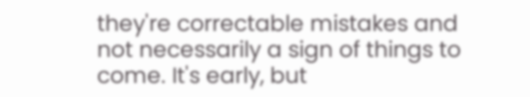they're correctable mistakes and not necessarily a sign of things to come. It's early, but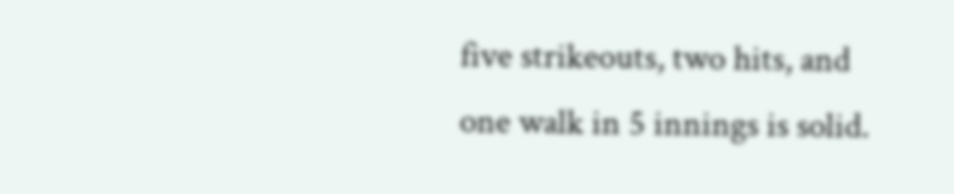five strikeouts, two hits, and one walk in 5 innings is solid.